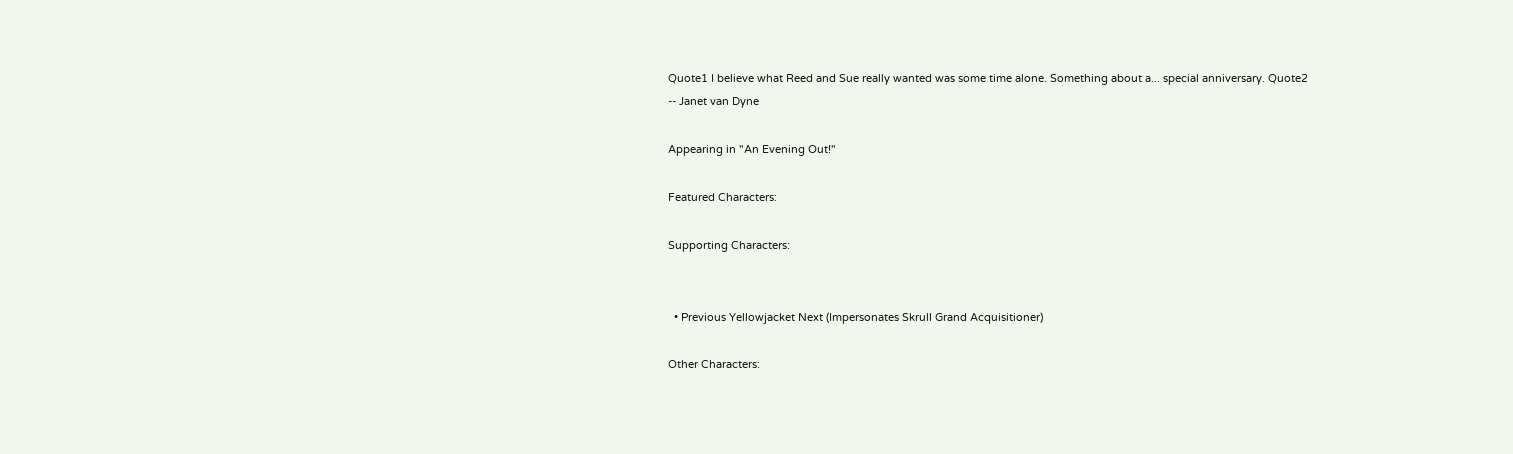Quote1 I believe what Reed and Sue really wanted was some time alone. Something about a... special anniversary. Quote2
-- Janet van Dyne

Appearing in "An Evening Out!"

Featured Characters:

Supporting Characters:


  • Previous Yellowjacket Next (Impersonates Skrull Grand Acquisitioner)

Other Characters: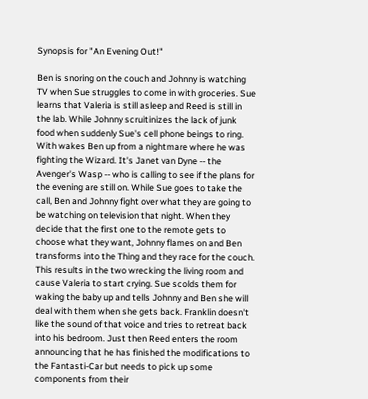Synopsis for "An Evening Out!"

Ben is snoring on the couch and Johnny is watching TV when Sue struggles to come in with groceries. Sue learns that Valeria is still asleep and Reed is still in the lab. While Johnny scruitinizes the lack of junk food when suddenly Sue's cell phone beings to ring. With wakes Ben up from a nightmare where he was fighting the Wizard. It's Janet van Dyne -- the Avenger's Wasp -- who is calling to see if the plans for the evening are still on. While Sue goes to take the call, Ben and Johnny fight over what they are going to be watching on television that night. When they decide that the first one to the remote gets to choose what they want, Johnny flames on and Ben transforms into the Thing and they race for the couch. This results in the two wrecking the living room and cause Valeria to start crying. Sue scolds them for waking the baby up and tells Johnny and Ben she will deal with them when she gets back. Franklin doesn't like the sound of that voice and tries to retreat back into his bedroom. Just then Reed enters the room announcing that he has finished the modifications to the Fantasti-Car but needs to pick up some components from their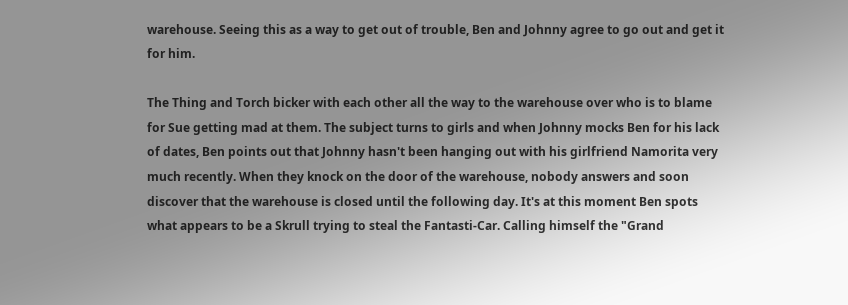warehouse. Seeing this as a way to get out of trouble, Ben and Johnny agree to go out and get it for him.

The Thing and Torch bicker with each other all the way to the warehouse over who is to blame for Sue getting mad at them. The subject turns to girls and when Johnny mocks Ben for his lack of dates, Ben points out that Johnny hasn't been hanging out with his girlfriend Namorita very much recently. When they knock on the door of the warehouse, nobody answers and soon discover that the warehouse is closed until the following day. It's at this moment Ben spots what appears to be a Skrull trying to steal the Fantasti-Car. Calling himself the "Grand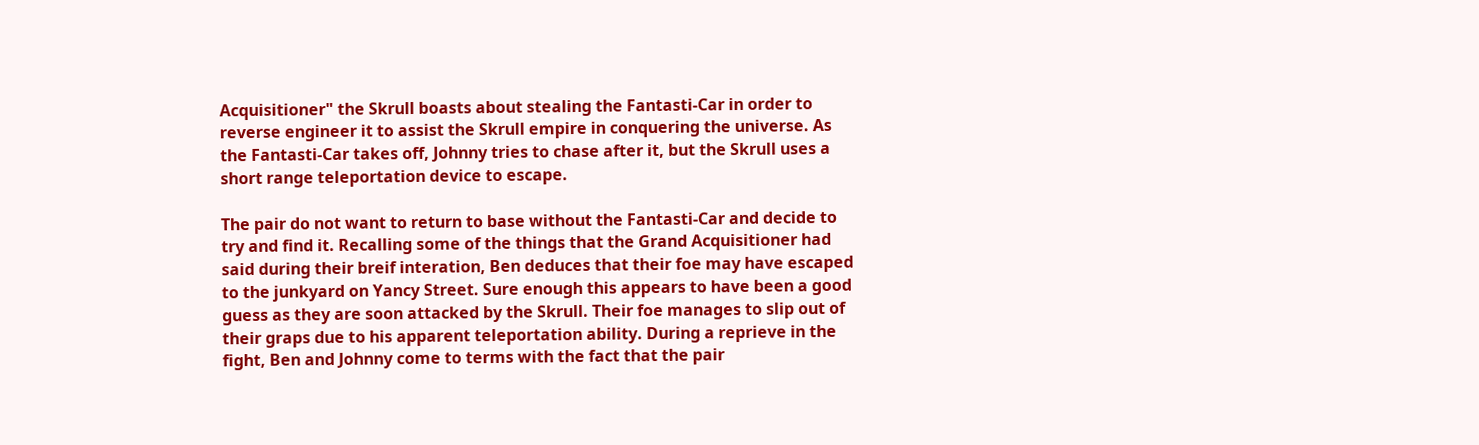Acquisitioner" the Skrull boasts about stealing the Fantasti-Car in order to reverse engineer it to assist the Skrull empire in conquering the universe. As the Fantasti-Car takes off, Johnny tries to chase after it, but the Skrull uses a short range teleportation device to escape.

The pair do not want to return to base without the Fantasti-Car and decide to try and find it. Recalling some of the things that the Grand Acquisitioner had said during their breif interation, Ben deduces that their foe may have escaped to the junkyard on Yancy Street. Sure enough this appears to have been a good guess as they are soon attacked by the Skrull. Their foe manages to slip out of their graps due to his apparent teleportation ability. During a reprieve in the fight, Ben and Johnny come to terms with the fact that the pair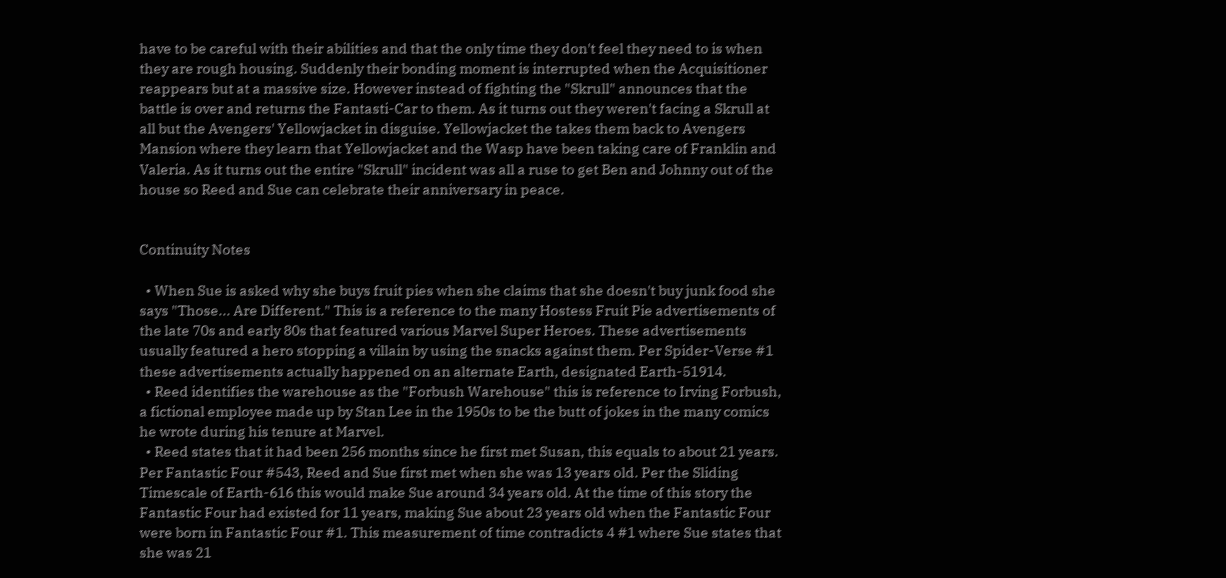have to be careful with their abilities and that the only time they don't feel they need to is when they are rough housing. Suddenly their bonding moment is interrupted when the Acquisitioner reappears but at a massive size. However instead of fighting the "Skrull" announces that the battle is over and returns the Fantasti-Car to them. As it turns out they weren't facing a Skrull at all but the Avengers' Yellowjacket in disguise. Yellowjacket the takes them back to Avengers Mansion where they learn that Yellowjacket and the Wasp have been taking care of Franklin and Valeria. As it turns out the entire "Skrull" incident was all a ruse to get Ben and Johnny out of the house so Reed and Sue can celebrate their anniversary in peace.


Continuity Notes

  • When Sue is asked why she buys fruit pies when she claims that she doesn't buy junk food she says "Those... Are Different." This is a reference to the many Hostess Fruit Pie advertisements of the late 70s and early 80s that featured various Marvel Super Heroes. These advertisements usually featured a hero stopping a villain by using the snacks against them. Per Spider-Verse #1 these advertisements actually happened on an alternate Earth, designated Earth-51914.
  • Reed identifies the warehouse as the "Forbush Warehouse" this is reference to Irving Forbush, a fictional employee made up by Stan Lee in the 1950s to be the butt of jokes in the many comics he wrote during his tenure at Marvel.
  • Reed states that it had been 256 months since he first met Susan, this equals to about 21 years. Per Fantastic Four #543, Reed and Sue first met when she was 13 years old. Per the Sliding Timescale of Earth-616 this would make Sue around 34 years old. At the time of this story the Fantastic Four had existed for 11 years, making Sue about 23 years old when the Fantastic Four were born in Fantastic Four #1. This measurement of time contradicts 4 #1 where Sue states that she was 21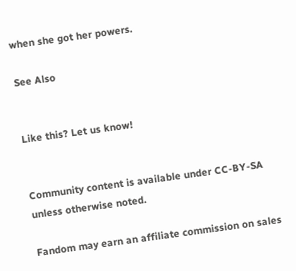when she got her powers.

See Also


Like this? Let us know!


Community content is available under CC-BY-SA unless otherwise noted.

Fandom may earn an affiliate commission on sales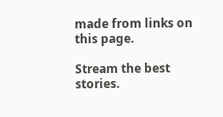made from links on this page.

Stream the best stories.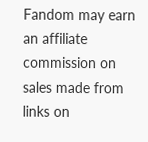Fandom may earn an affiliate commission on sales made from links on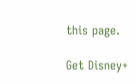this page.

Get Disney+